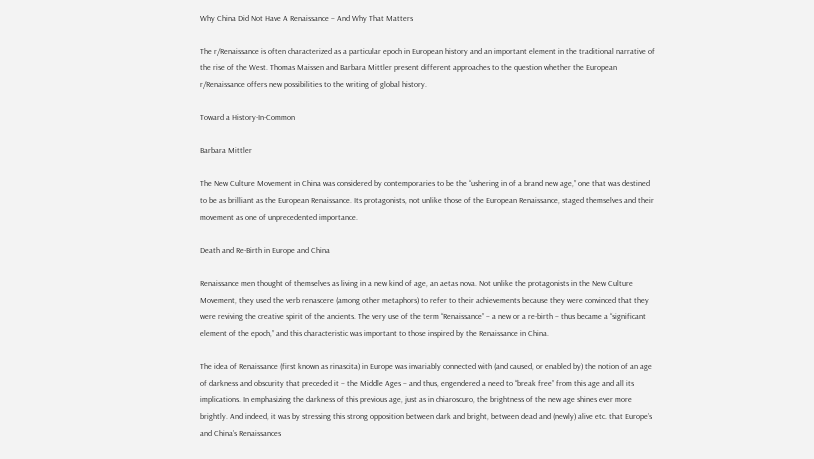Why China Did Not Have A Renaissance – And Why That Matters

The r/Renaissance is often characterized as a particular epoch in European history and an important element in the traditional narrative of the rise of the West. Thomas Maissen and Barbara Mittler present different approaches to the question whether the European r/Renaissance offers new possibilities to the writing of global history.

Toward a History-In-Common

Barbara Mittler

The New Culture Movement in China was considered by contemporaries to be the “ushering in of a brand new age,” one that was destined to be as brilliant as the European Renaissance. Its protagonists, not unlike those of the European Renaissance, staged themselves and their movement as one of unprecedented importance.

Death and Re-Birth in Europe and China

Renaissance men thought of themselves as living in a new kind of age, an aetas nova. Not unlike the protagonists in the New Culture Movement, they used the verb renascere (among other metaphors) to refer to their achievements because they were convinced that they were reviving the creative spirit of the ancients. The very use of the term “Renaissance” – a new or a re-birth – thus became a “significant element of the epoch,” and this characteristic was important to those inspired by the Renaissance in China.

The idea of Renaissance (first known as rinascita) in Europe was invariably connected with (and caused, or enabled by) the notion of an age of darkness and obscurity that preceded it – the Middle Ages – and thus, engendered a need to “break free” from this age and all its implications. In emphasizing the darkness of this previous age, just as in chiaroscuro, the brightness of the new age shines ever more brightly. And indeed, it was by stressing this strong opposition between dark and bright, between dead and (newly) alive etc. that Europe’s and China’s Renaissances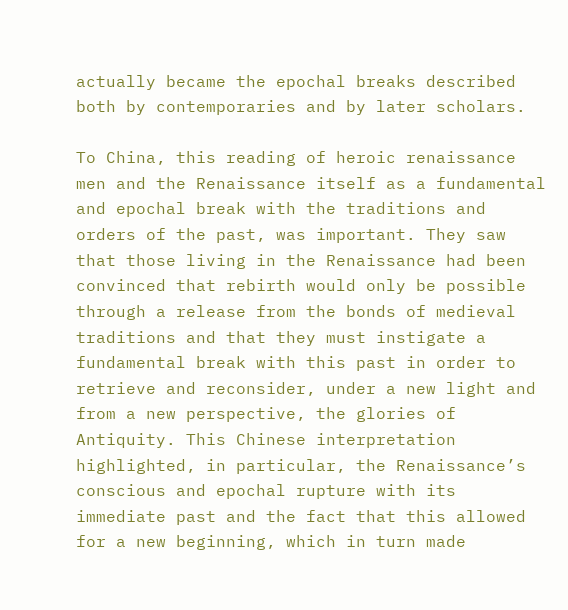actually became the epochal breaks described both by contemporaries and by later scholars.

To China, this reading of heroic renaissance men and the Renaissance itself as a fundamental and epochal break with the traditions and orders of the past, was important. They saw that those living in the Renaissance had been convinced that rebirth would only be possible through a release from the bonds of medieval traditions and that they must instigate a fundamental break with this past in order to retrieve and reconsider, under a new light and from a new perspective, the glories of Antiquity. This Chinese interpretation highlighted, in particular, the Renaissance’s conscious and epochal rupture with its immediate past and the fact that this allowed for a new beginning, which in turn made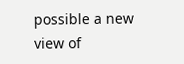possible a new view of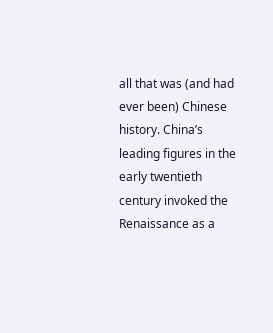all that was (and had ever been) Chinese history. China’s leading figures in the early twentieth century invoked the Renaissance as a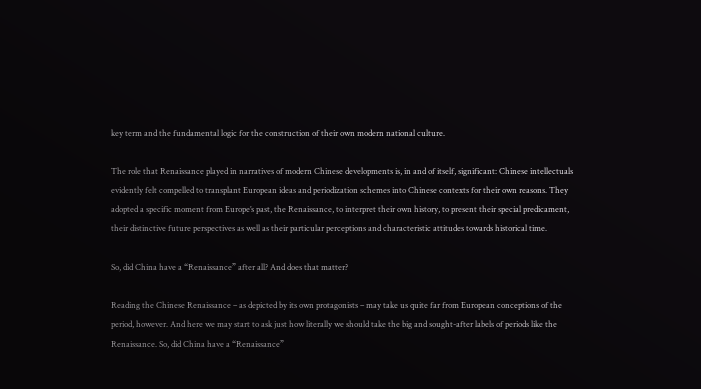key term and the fundamental logic for the construction of their own modern national culture.

The role that Renaissance played in narratives of modern Chinese developments is, in and of itself, significant: Chinese intellectuals evidently felt compelled to transplant European ideas and periodization schemes into Chinese contexts for their own reasons. They adopted a specific moment from Europe’s past, the Renaissance, to interpret their own history, to present their special predicament, their distinctive future perspectives as well as their particular perceptions and characteristic attitudes towards historical time.

So, did China have a “Renaissance” after all? And does that matter?

Reading the Chinese Renaissance – as depicted by its own protagonists – may take us quite far from European conceptions of the period, however. And here we may start to ask just how literally we should take the big and sought-after labels of periods like the Renaissance. So, did China have a “Renaissance”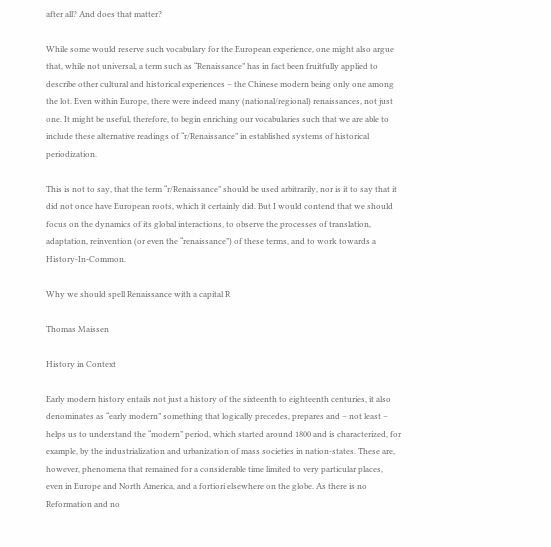after all? And does that matter?

While some would reserve such vocabulary for the European experience, one might also argue that, while not universal, a term such as “Renaissance” has in fact been fruitfully applied to describe other cultural and historical experiences – the Chinese modern being only one among the lot. Even within Europe, there were indeed many (national/regional) renaissances, not just one. It might be useful, therefore, to begin enriching our vocabularies such that we are able to include these alternative readings of “r/Renaissance” in established systems of historical periodization.

This is not to say, that the term “r/Renaissance” should be used arbitrarily, nor is it to say that it did not once have European roots, which it certainly did. But I would contend that we should focus on the dynamics of its global interactions, to observe the processes of translation, adaptation, reinvention (or even the “renaissance”) of these terms, and to work towards a History-In-Common.

Why we should spell Renaissance with a capital R

Thomas Maissen

History in Context

Early modern history entails not just a history of the sixteenth to eighteenth centuries, it also denominates as “early modern” something that logically precedes, prepares and – not least – helps us to understand the “modern” period, which started around 1800 and is characterized, for example, by the industrialization and urbanization of mass societies in nation-states. These are, however, phenomena that remained for a considerable time limited to very particular places, even in Europe and North America, and a fortiori elsewhere on the globe. As there is no Reformation and no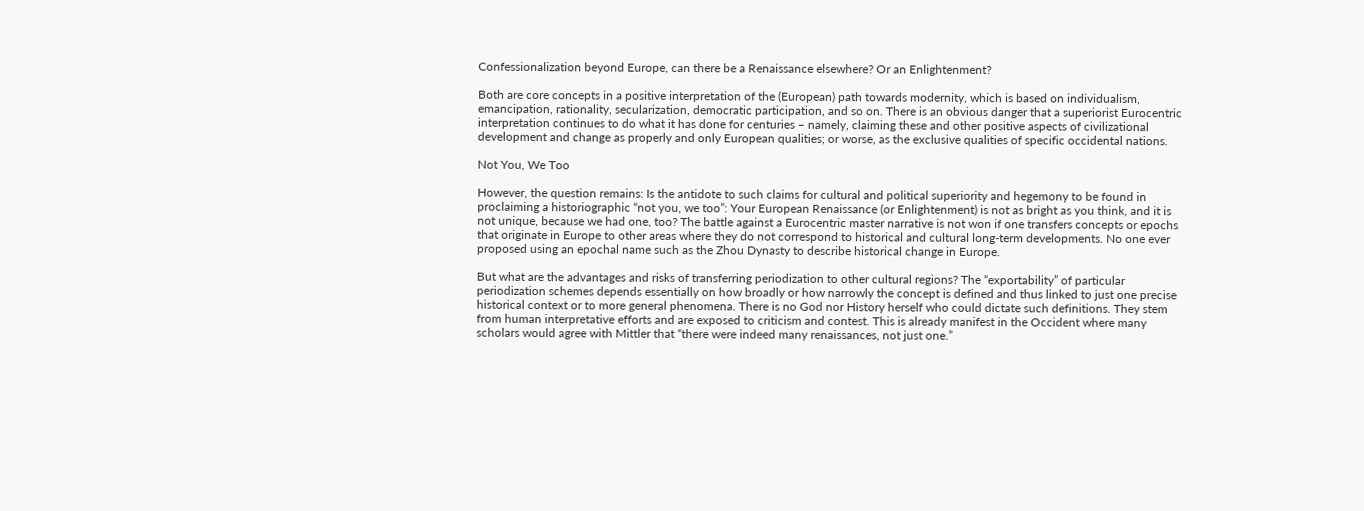Confessionalization beyond Europe, can there be a Renaissance elsewhere? Or an Enlightenment?

Both are core concepts in a positive interpretation of the (European) path towards modernity, which is based on individualism, emancipation, rationality, secularization, democratic participation, and so on. There is an obvious danger that a superiorist Eurocentric interpretation continues to do what it has done for centuries – namely, claiming these and other positive aspects of civilizational development and change as properly and only European qualities; or worse, as the exclusive qualities of specific occidental nations.

Not You, We Too

However, the question remains: Is the antidote to such claims for cultural and political superiority and hegemony to be found in proclaiming a historiographic “not you, we too”: Your European Renaissance (or Enlightenment) is not as bright as you think, and it is not unique, because we had one, too? The battle against a Eurocentric master narrative is not won if one transfers concepts or epochs that originate in Europe to other areas where they do not correspond to historical and cultural long-term developments. No one ever proposed using an epochal name such as the Zhou Dynasty to describe historical change in Europe.

But what are the advantages and risks of transferring periodization to other cultural regions? The “exportability” of particular periodization schemes depends essentially on how broadly or how narrowly the concept is defined and thus linked to just one precise historical context or to more general phenomena. There is no God nor History herself who could dictate such definitions. They stem from human interpretative efforts and are exposed to criticism and contest. This is already manifest in the Occident where many scholars would agree with Mittler that “there were indeed many renaissances, not just one.”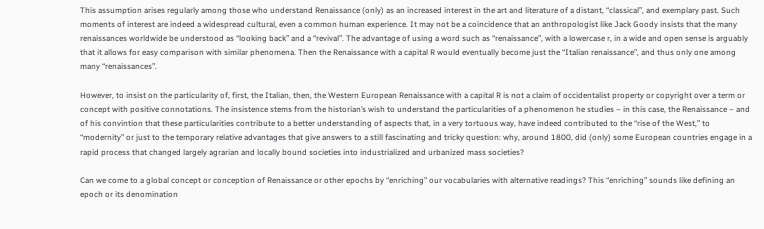This assumption arises regularly among those who understand Renaissance (only) as an increased interest in the art and literature of a distant, “classical”, and exemplary past. Such moments of interest are indeed a widespread cultural, even a common human experience. It may not be a coincidence that an anthropologist like Jack Goody insists that the many renaissances worldwide be understood as “looking back” and a “revival”. The advantage of using a word such as “renaissance”, with a lowercase r, in a wide and open sense is arguably that it allows for easy comparison with similar phenomena. Then the Renaissance with a capital R would eventually become just the “Italian renaissance”, and thus only one among many “renaissances”.

However, to insist on the particularity of, first, the Italian, then, the Western European Renaissance with a capital R is not a claim of occidentalist property or copyright over a term or concept with positive connotations. The insistence stems from the historian’s wish to understand the particularities of a phenomenon he studies – in this case, the Renaissance – and of his convintion that these particularities contribute to a better understanding of aspects that, in a very tortuous way, have indeed contributed to the “rise of the West,” to “modernity” or just to the temporary relative advantages that give answers to a still fascinating and tricky question: why, around 1800, did (only) some European countries engage in a rapid process that changed largely agrarian and locally bound societies into industrialized and urbanized mass societies?

Can we come to a global concept or conception of Renaissance or other epochs by “enriching” our vocabularies with alternative readings? This “enriching” sounds like defining an epoch or its denomination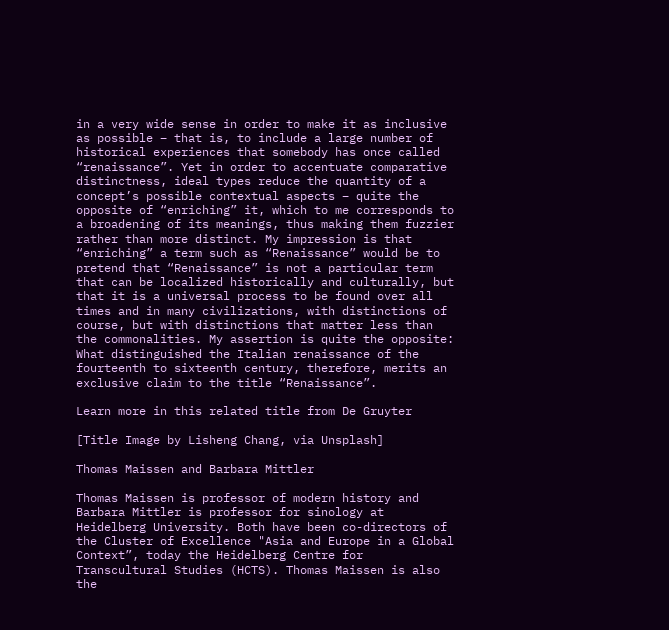in a very wide sense in order to make it as inclusive as possible – that is, to include a large number of historical experiences that somebody has once called “renaissance”. Yet in order to accentuate comparative distinctness, ideal types reduce the quantity of a concept’s possible contextual aspects – quite the opposite of “enriching” it, which to me corresponds to a broadening of its meanings, thus making them fuzzier rather than more distinct. My impression is that “enriching” a term such as “Renaissance” would be to pretend that “Renaissance” is not a particular term that can be localized historically and culturally, but that it is a universal process to be found over all times and in many civilizations, with distinctions of course, but with distinctions that matter less than the commonalities. My assertion is quite the opposite: What distinguished the Italian renaissance of the fourteenth to sixteenth century, therefore, merits an exclusive claim to the title “Renaissance”.

Learn more in this related title from De Gruyter

[Title Image by Lisheng Chang, via Unsplash]

Thomas Maissen and Barbara Mittler

Thomas Maissen is professor of modern history and Barbara Mittler is professor for sinology at Heidelberg University. Both have been co-directors of the Cluster of Excellence "Asia and Europe in a Global Context”, today the Heidelberg Centre for Transcultural Studies (HCTS). Thomas Maissen is also the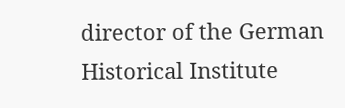director of the German Historical Institute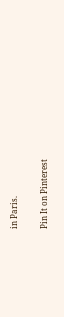in Paris.

Pin It on Pinterest